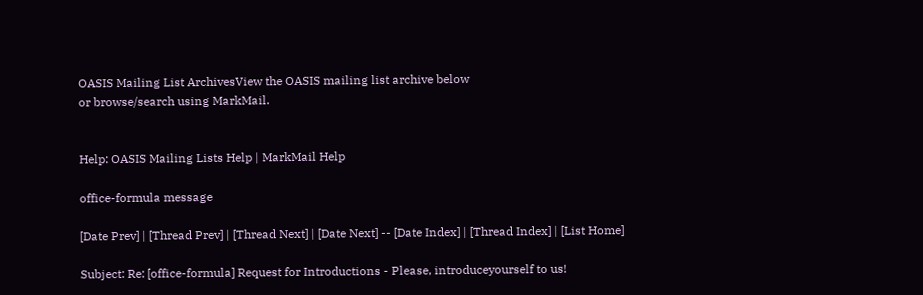OASIS Mailing List ArchivesView the OASIS mailing list archive below
or browse/search using MarkMail.


Help: OASIS Mailing Lists Help | MarkMail Help

office-formula message

[Date Prev] | [Thread Prev] | [Thread Next] | [Date Next] -- [Date Index] | [Thread Index] | [List Home]

Subject: Re: [office-formula] Request for Introductions - Please, introduceyourself to us!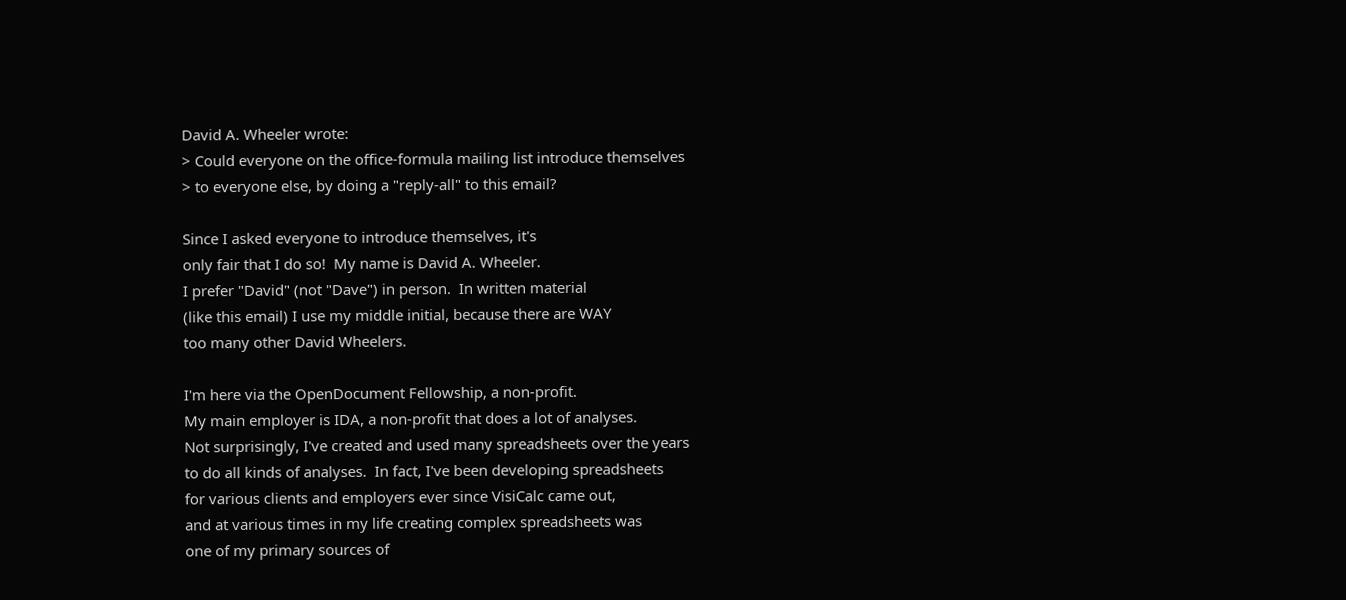David A. Wheeler wrote:
> Could everyone on the office-formula mailing list introduce themselves
> to everyone else, by doing a "reply-all" to this email?

Since I asked everyone to introduce themselves, it's
only fair that I do so!  My name is David A. Wheeler.
I prefer "David" (not "Dave") in person.  In written material
(like this email) I use my middle initial, because there are WAY
too many other David Wheelers.

I'm here via the OpenDocument Fellowship, a non-profit.
My main employer is IDA, a non-profit that does a lot of analyses.
Not surprisingly, I've created and used many spreadsheets over the years
to do all kinds of analyses.  In fact, I've been developing spreadsheets
for various clients and employers ever since VisiCalc came out,
and at various times in my life creating complex spreadsheets was
one of my primary sources of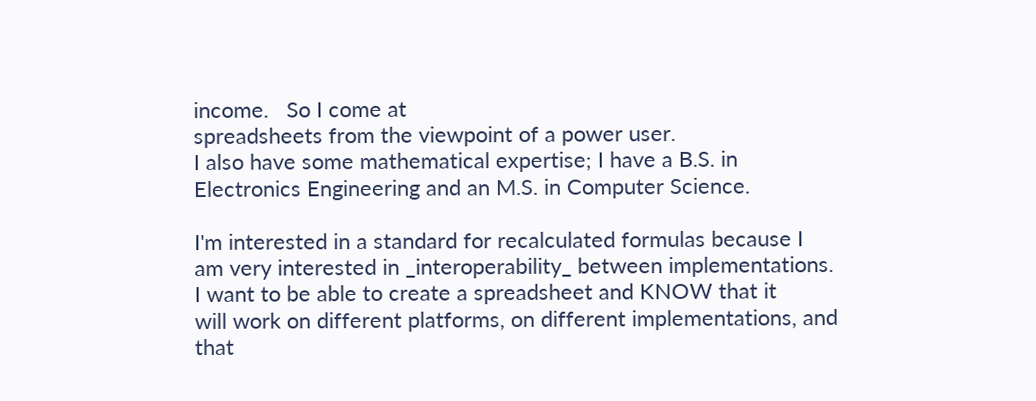income.   So I come at
spreadsheets from the viewpoint of a power user.
I also have some mathematical expertise; I have a B.S. in
Electronics Engineering and an M.S. in Computer Science.

I'm interested in a standard for recalculated formulas because I
am very interested in _interoperability_ between implementations.
I want to be able to create a spreadsheet and KNOW that it
will work on different platforms, on different implementations, and
that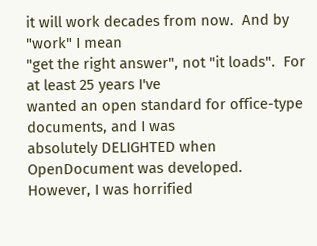it will work decades from now.  And by "work" I mean
"get the right answer", not "it loads".  For at least 25 years I've
wanted an open standard for office-type documents, and I was
absolutely DELIGHTED when OpenDocument was developed.
However, I was horrified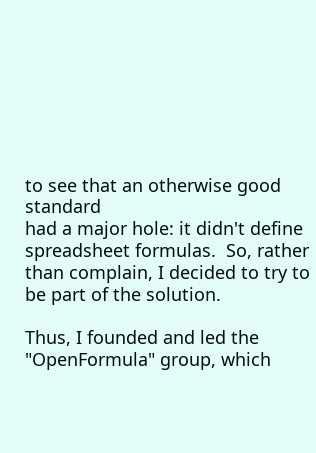to see that an otherwise good standard
had a major hole: it didn't define spreadsheet formulas.  So, rather
than complain, I decided to try to be part of the solution.

Thus, I founded and led the "OpenFormula" group, which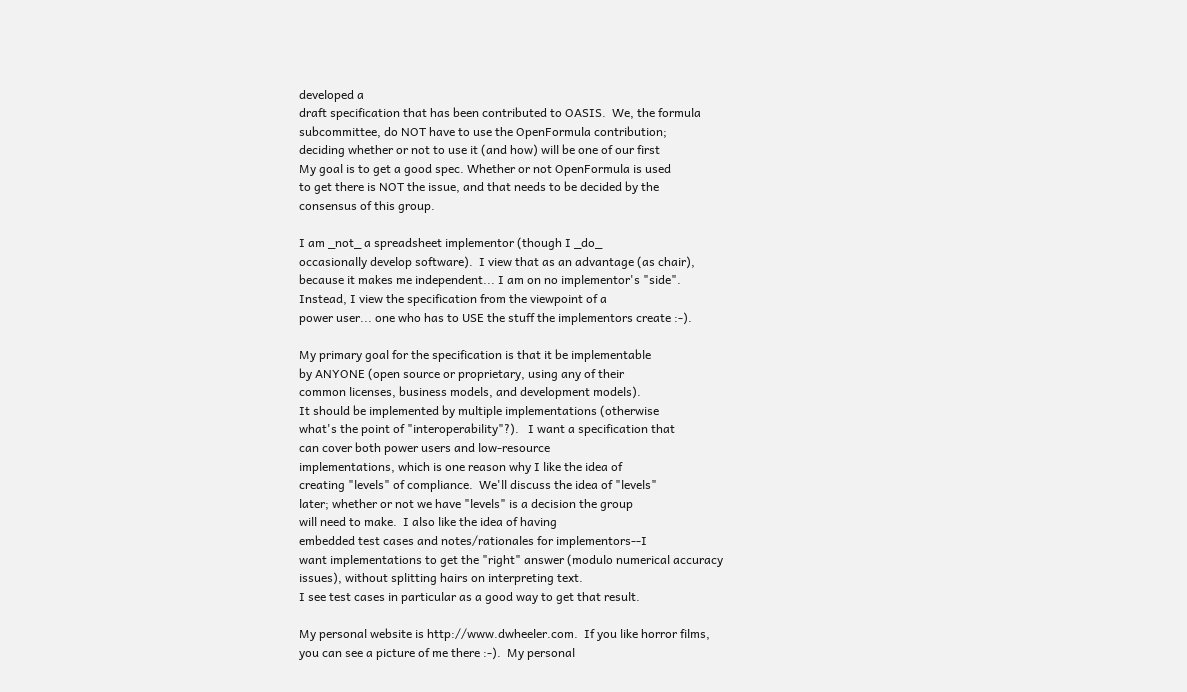developed a
draft specification that has been contributed to OASIS.  We, the formula
subcommittee, do NOT have to use the OpenFormula contribution;
deciding whether or not to use it (and how) will be one of our first
My goal is to get a good spec. Whether or not OpenFormula is used
to get there is NOT the issue, and that needs to be decided by the
consensus of this group.

I am _not_ a spreadsheet implementor (though I _do_
occasionally develop software).  I view that as an advantage (as chair),
because it makes me independent... I am on no implementor's "side".
Instead, I view the specification from the viewpoint of a
power user... one who has to USE the stuff the implementors create :-).

My primary goal for the specification is that it be implementable
by ANYONE (open source or proprietary, using any of their
common licenses, business models, and development models).
It should be implemented by multiple implementations (otherwise
what's the point of "interoperability"?).   I want a specification that
can cover both power users and low-resource
implementations, which is one reason why I like the idea of
creating "levels" of compliance.  We'll discuss the idea of "levels"
later; whether or not we have "levels" is a decision the group
will need to make.  I also like the idea of having
embedded test cases and notes/rationales for implementors--I
want implementations to get the "right" answer (modulo numerical accuracy
issues), without splitting hairs on interpreting text.
I see test cases in particular as a good way to get that result.

My personal website is http://www.dwheeler.com.  If you like horror films,
you can see a picture of me there :-).  My personal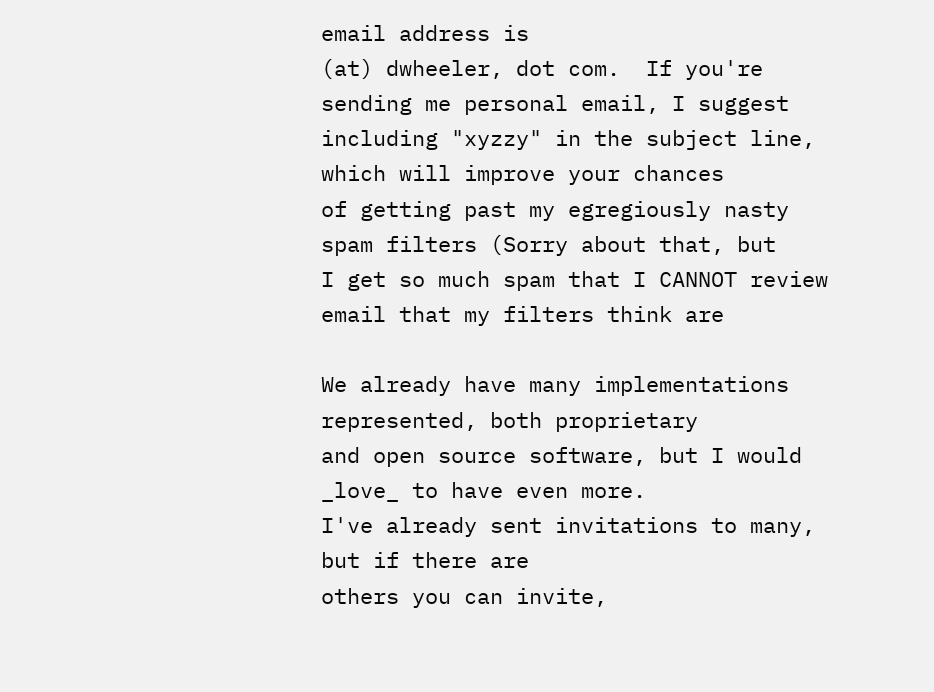email address is
(at) dwheeler, dot com.  If you're sending me personal email, I suggest
including "xyzzy" in the subject line, which will improve your chances
of getting past my egregiously nasty spam filters (Sorry about that, but
I get so much spam that I CANNOT review email that my filters think are

We already have many implementations represented, both proprietary
and open source software, but I would _love_ to have even more.
I've already sent invitations to many, but if there are
others you can invite,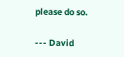please do so.

--- David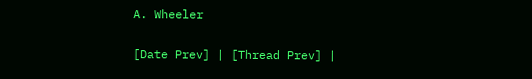A. Wheeler

[Date Prev] | [Thread Prev] |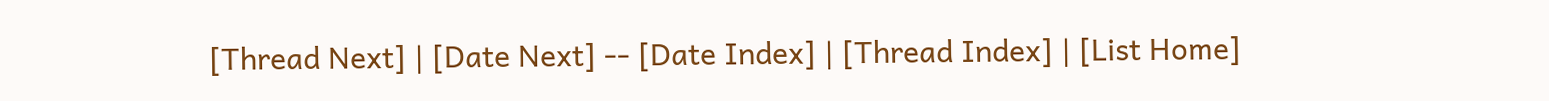[Thread Next] | [Date Next] -- [Date Index] | [Thread Index] | [List Home]